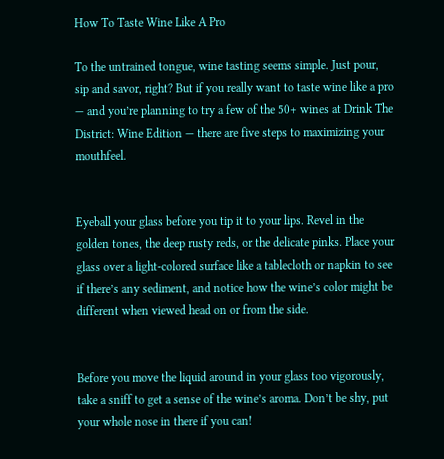How To Taste Wine Like A Pro

To the untrained tongue, wine tasting seems simple. Just pour, sip and savor, right? But if you really want to taste wine like a pro — and you’re planning to try a few of the 50+ wines at Drink The District: Wine Edition — there are five steps to maximizing your mouthfeel.


Eyeball your glass before you tip it to your lips. Revel in the golden tones, the deep rusty reds, or the delicate pinks. Place your glass over a light-colored surface like a tablecloth or napkin to see if there’s any sediment, and notice how the wine’s color might be different when viewed head on or from the side.


Before you move the liquid around in your glass too vigorously, take a sniff to get a sense of the wine’s aroma. Don’t be shy, put your whole nose in there if you can!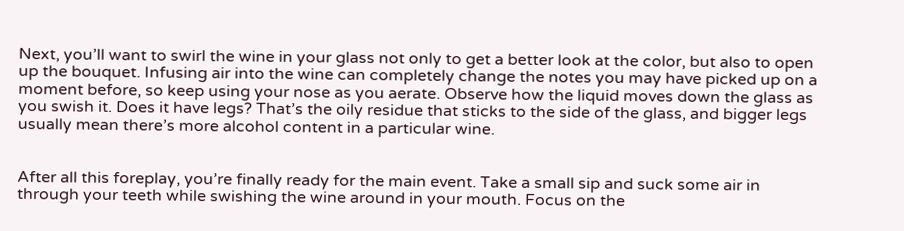Next, you’ll want to swirl the wine in your glass not only to get a better look at the color, but also to open up the bouquet. Infusing air into the wine can completely change the notes you may have picked up on a moment before, so keep using your nose as you aerate. Observe how the liquid moves down the glass as you swish it. Does it have legs? That’s the oily residue that sticks to the side of the glass, and bigger legs usually mean there’s more alcohol content in a particular wine.


After all this foreplay, you’re finally ready for the main event. Take a small sip and suck some air in through your teeth while swishing the wine around in your mouth. Focus on the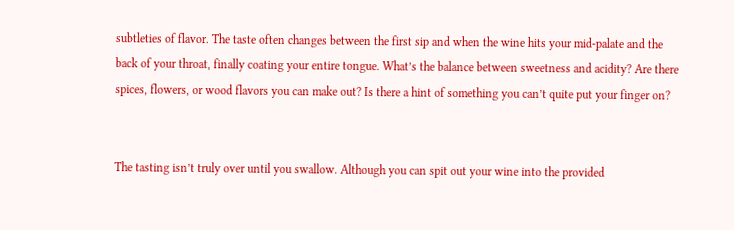subtleties of flavor. The taste often changes between the first sip and when the wine hits your mid-palate and the back of your throat, finally coating your entire tongue. What’s the balance between sweetness and acidity? Are there spices, flowers, or wood flavors you can make out? Is there a hint of something you can’t quite put your finger on?


The tasting isn’t truly over until you swallow. Although you can spit out your wine into the provided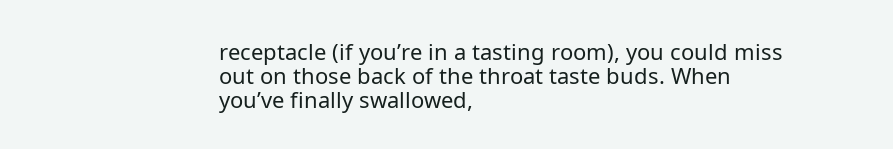receptacle (if you’re in a tasting room), you could miss out on those back of the throat taste buds. When you’ve finally swallowed,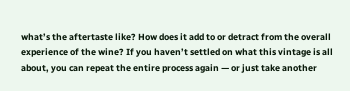what’s the aftertaste like? How does it add to or detract from the overall experience of the wine? If you haven’t settled on what this vintage is all about, you can repeat the entire process again — or just take another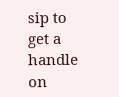sip to get a handle on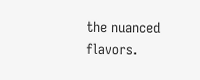the nuanced flavors.